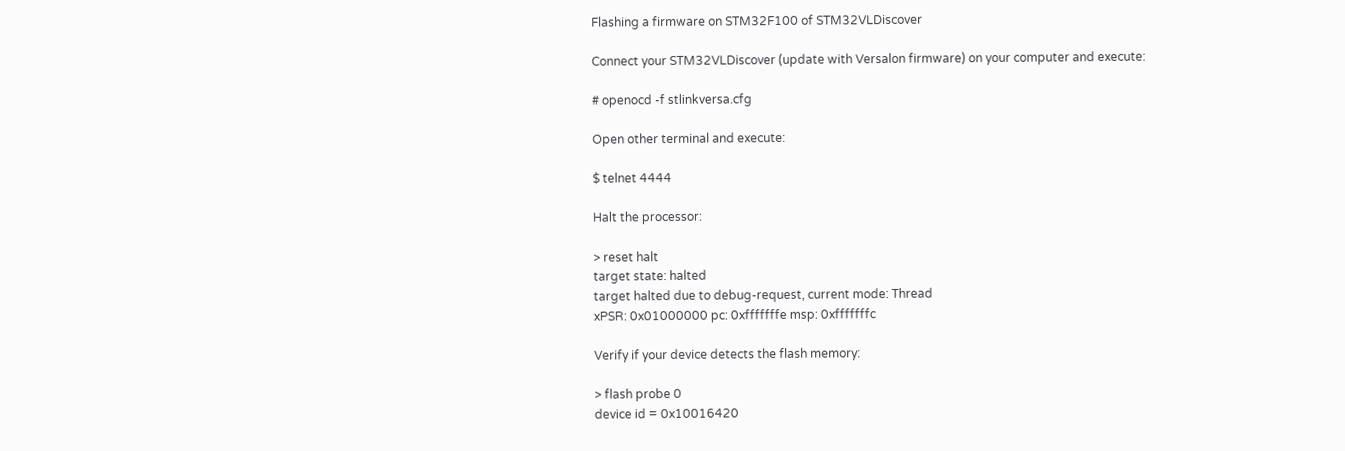Flashing a firmware on STM32F100 of STM32VLDiscover

Connect your STM32VLDiscover (update with Versalon firmware) on your computer and execute:

# openocd -f stlinkversa.cfg

Open other terminal and execute:

$ telnet 4444

Halt the processor:

> reset halt
target state: halted
target halted due to debug-request, current mode: Thread
xPSR: 0x01000000 pc: 0xfffffffe msp: 0xfffffffc

Verify if your device detects the flash memory:

> flash probe 0
device id = 0x10016420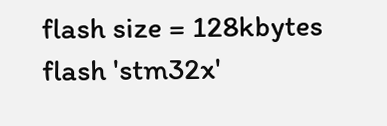flash size = 128kbytes
flash 'stm32x'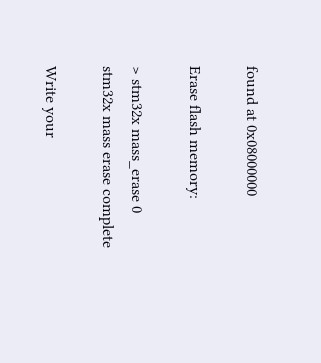found at 0x08000000

Erase flash memory:

> stm32x mass_erase 0
stm32x mass erase complete

Write your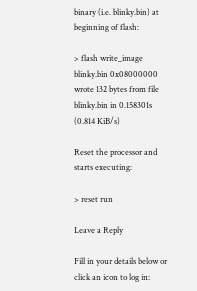binary (i.e. blinky.bin) at beginning of flash:

> flash write_image blinky.bin 0x08000000
wrote 132 bytes from file blinky.bin in 0.158301s (0.814 KiB/s)

Reset the processor and starts executing:

> reset run

Leave a Reply

Fill in your details below or click an icon to log in: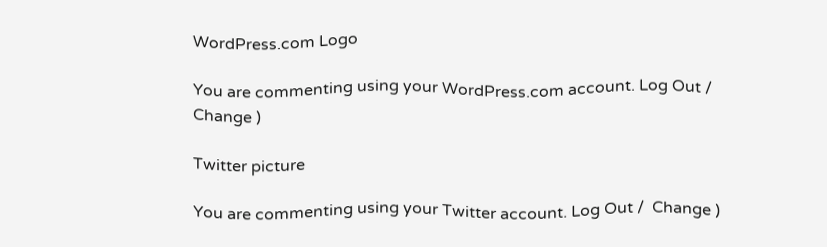WordPress.com Logo

You are commenting using your WordPress.com account. Log Out /  Change )

Twitter picture

You are commenting using your Twitter account. Log Out /  Change )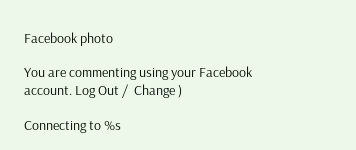Facebook photo

You are commenting using your Facebook account. Log Out /  Change )

Connecting to %s